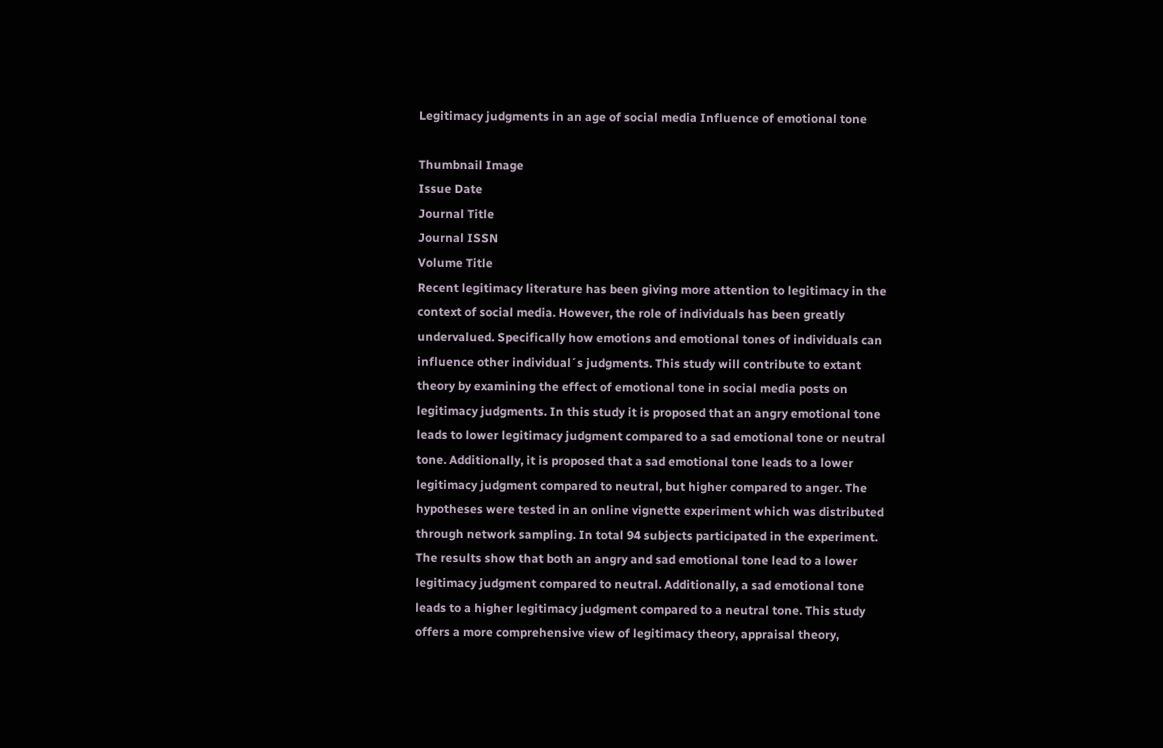Legitimacy judgments in an age of social media Influence of emotional tone

Thumbnail Image
Issue Date
Journal Title
Journal ISSN
Volume Title
Recent legitimacy literature has been giving more attention to legitimacy in the context of social media. However, the role of individuals has been greatly undervalued. Specifically how emotions and emotional tones of individuals can influence other individual´s judgments. This study will contribute to extant theory by examining the effect of emotional tone in social media posts on legitimacy judgments. In this study it is proposed that an angry emotional tone leads to lower legitimacy judgment compared to a sad emotional tone or neutral tone. Additionally, it is proposed that a sad emotional tone leads to a lower legitimacy judgment compared to neutral, but higher compared to anger. The hypotheses were tested in an online vignette experiment which was distributed through network sampling. In total 94 subjects participated in the experiment. The results show that both an angry and sad emotional tone lead to a lower legitimacy judgment compared to neutral. Additionally, a sad emotional tone leads to a higher legitimacy judgment compared to a neutral tone. This study offers a more comprehensive view of legitimacy theory, appraisal theory,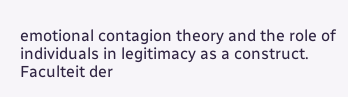emotional contagion theory and the role of individuals in legitimacy as a construct.
Faculteit der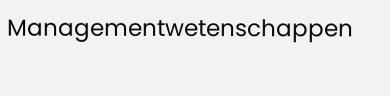Managementwetenschappen